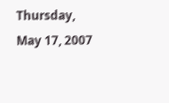Thursday, May 17, 2007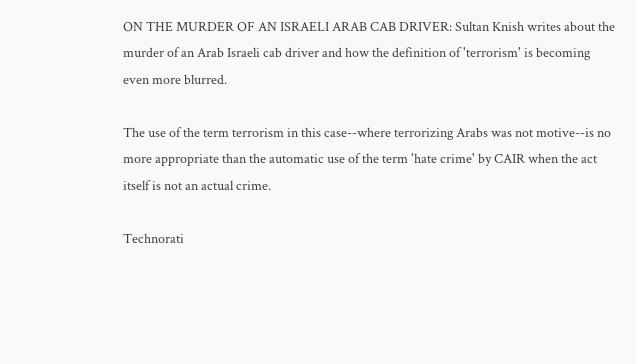ON THE MURDER OF AN ISRAELI ARAB CAB DRIVER: Sultan Knish writes about the murder of an Arab Israeli cab driver and how the definition of 'terrorism' is becoming even more blurred.

The use of the term terrorism in this case--where terrorizing Arabs was not motive--is no more appropriate than the automatic use of the term 'hate crime' by CAIR when the act itself is not an actual crime.

Technorati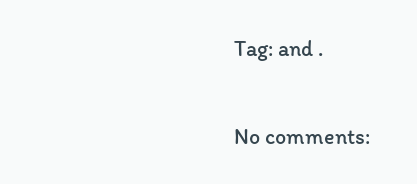Tag: and .

No comments: